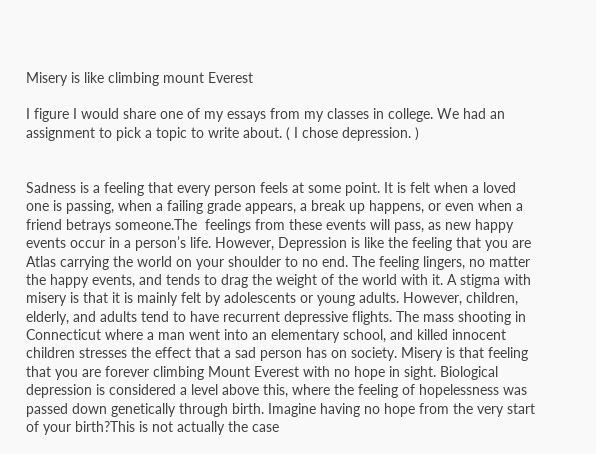Misery is like climbing mount Everest

I figure I would share one of my essays from my classes in college. We had an assignment to pick a topic to write about. ( I chose depression. )


Sadness is a feeling that every person feels at some point. It is felt when a loved one is passing, when a failing grade appears, a break up happens, or even when a friend betrays someone.The  feelings from these events will pass, as new happy events occur in a person’s life. However, Depression is like the feeling that you are Atlas carrying the world on your shoulder to no end. The feeling lingers, no matter the happy events, and tends to drag the weight of the world with it. A stigma with misery is that it is mainly felt by adolescents or young adults. However, children, elderly, and adults tend to have recurrent depressive flights. The mass shooting in Connecticut where a man went into an elementary school, and killed innocent children stresses the effect that a sad person has on society. Misery is that feeling that you are forever climbing Mount Everest with no hope in sight. Biological depression is considered a level above this, where the feeling of hopelessness was passed down genetically through birth. Imagine having no hope from the very start of your birth?This is not actually the case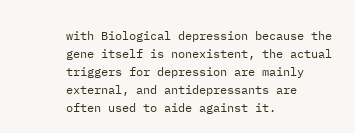with Biological depression because the gene itself is nonexistent, the actual triggers for depression are mainly external, and antidepressants are often used to aide against it.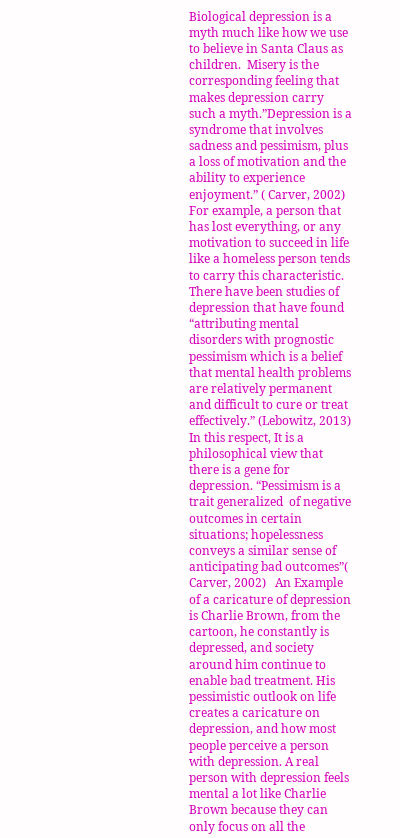Biological depression is a myth much like how we use to believe in Santa Claus as children.  Misery is the corresponding feeling that makes depression carry such a myth.”Depression is a syndrome that involves  sadness and pessimism, plus a loss of motivation and the ability to experience enjoyment.” ( Carver, 2002) For example, a person that has lost everything, or any motivation to succeed in life like a homeless person tends to carry this characteristic. There have been studies of depression that have found “attributing mental disorders with prognostic pessimism which is a belief that mental health problems are relatively permanent and difficult to cure or treat effectively.” (Lebowitz, 2013) In this respect, It is a philosophical view that there is a gene for depression. “Pessimism is a trait generalized  of negative outcomes in certain situations; hopelessness conveys a similar sense of anticipating bad outcomes”( Carver, 2002)   An Example of a caricature of depression  is Charlie Brown, from the cartoon, he constantly is depressed, and society  around him continue to enable bad treatment. His pessimistic outlook on life creates a caricature on depression, and how most people perceive a person with depression. A real person with depression feels mental a lot like Charlie Brown because they can only focus on all the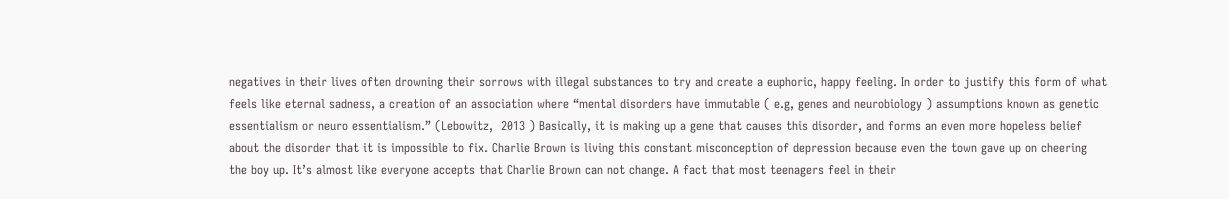negatives in their lives often drowning their sorrows with illegal substances to try and create a euphoric, happy feeling. In order to justify this form of what feels like eternal sadness, a creation of an association where “mental disorders have immutable ( e.g, genes and neurobiology ) assumptions known as genetic essentialism or neuro essentialism.” (Lebowitz,  2013 ) Basically, it is making up a gene that causes this disorder, and forms an even more hopeless belief about the disorder that it is impossible to fix. Charlie Brown is living this constant misconception of depression because even the town gave up on cheering the boy up. It’s almost like everyone accepts that Charlie Brown can not change. A fact that most teenagers feel in their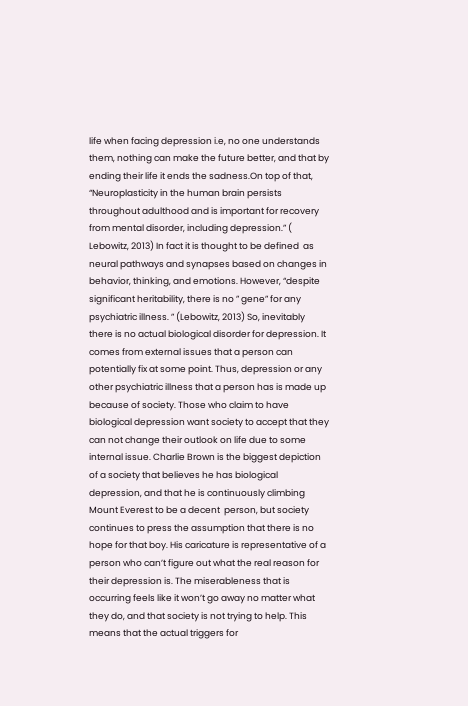life when facing depression i.e, no one understands them, nothing can make the future better, and that by ending their life it ends the sadness.On top of that, “Neuroplasticity in the human brain persists throughout adulthood and is important for recovery from mental disorder, including depression.” ( Lebowitz, 2013) In fact it is thought to be defined  as neural pathways and synapses based on changes in behavior, thinking, and emotions. However, “despite significant heritability, there is no ” gene” for any psychiatric illness. ” (Lebowitz, 2013) So, inevitably there is no actual biological disorder for depression. It comes from external issues that a person can potentially fix at some point. Thus, depression or any other psychiatric illness that a person has is made up because of society. Those who claim to have biological depression want society to accept that they can not change their outlook on life due to some internal issue. Charlie Brown is the biggest depiction of a society that believes he has biological depression, and that he is continuously climbing Mount Everest to be a decent  person, but society continues to press the assumption that there is no hope for that boy. His caricature is representative of a person who can’t figure out what the real reason for their depression is. The miserableness that is occurring feels like it won’t go away no matter what they do, and that society is not trying to help. This means that the actual triggers for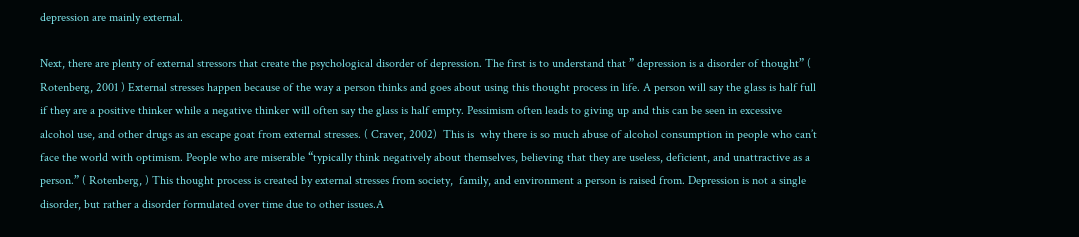depression are mainly external.

Next, there are plenty of external stressors that create the psychological disorder of depression. The first is to understand that ” depression is a disorder of thought” ( Rotenberg, 2001 ) External stresses happen because of the way a person thinks and goes about using this thought process in life. A person will say the glass is half full if they are a positive thinker while a negative thinker will often say the glass is half empty. Pessimism often leads to giving up and this can be seen in excessive alcohol use, and other drugs as an escape goat from external stresses. ( Craver, 2002)  This is  why there is so much abuse of alcohol consumption in people who can’t face the world with optimism. People who are miserable “typically think negatively about themselves, believing that they are useless, deficient, and unattractive as a person.” ( Rotenberg, ) This thought process is created by external stresses from society,  family, and environment a person is raised from. Depression is not a single disorder, but rather a disorder formulated over time due to other issues.A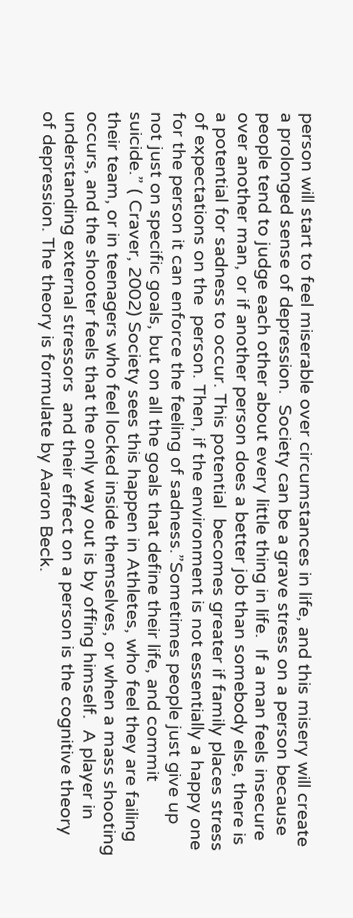person will start to feel miserable over circumstances in life, and this misery will create a prolonged sense of depression.  Society can be a grave stress on a person because people tend to judge each other about every little thing in life.  If a man feels insecure over another man, or if another person does a better job than somebody else, there is a potential for sadness to occur. This potential  becomes greater if family places stress of expectations on the  person. Then, if the environment is not essentially a happy one for the person it can enforce the feeling of sadness.”Sometimes people just give up not just on specific goals, but on all the goals that define their life, and commit suicide.” ( Craver, 2002) Society sees this happen in Athletes, who feel they are failing their team, or in teenagers who feel locked inside themselves, or when a mass shooting occurs, and the shooter feels that the only way out is by offing himself.  A player in understanding external stressors  and their effect on a person is the cognitive theory of depression. The theory is formulate by Aaron Beck.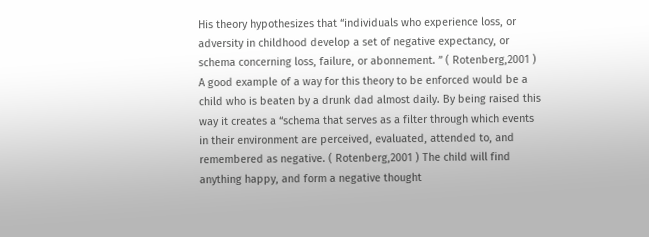His theory hypothesizes that “individuals who experience loss, or adversity in childhood develop a set of negative expectancy, or schema concerning loss, failure, or abonnement. ” ( Rotenberg,2001 ) A good example of a way for this theory to be enforced would be a child who is beaten by a drunk dad almost daily. By being raised this way it creates a “schema that serves as a filter through which events in their environment are perceived, evaluated, attended to, and remembered as negative. ( Rotenberg,2001 ) The child will find anything happy, and form a negative thought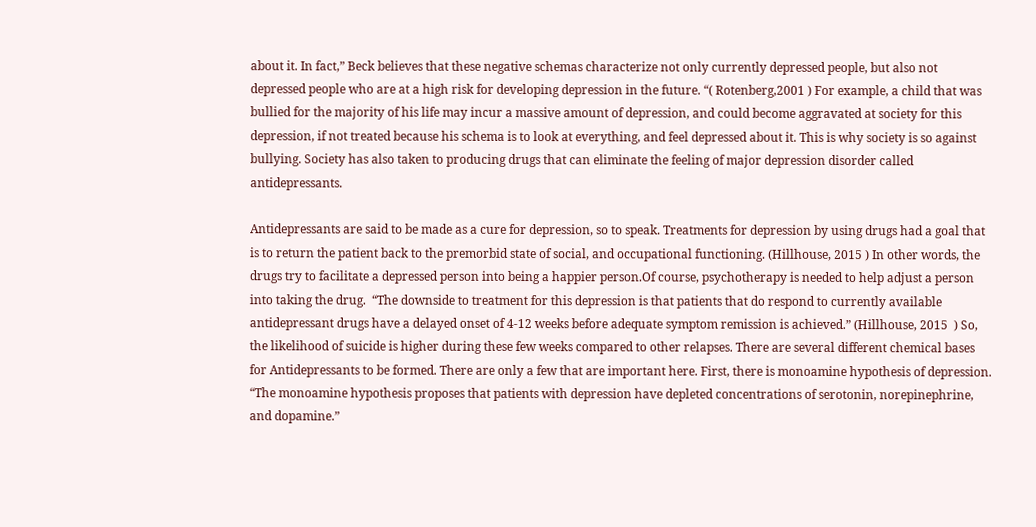about it. In fact,” Beck believes that these negative schemas characterize not only currently depressed people, but also not depressed people who are at a high risk for developing depression in the future. “( Rotenberg,2001 ) For example, a child that was bullied for the majority of his life may incur a massive amount of depression, and could become aggravated at society for this depression, if not treated because his schema is to look at everything, and feel depressed about it. This is why society is so against bullying. Society has also taken to producing drugs that can eliminate the feeling of major depression disorder called antidepressants.

Antidepressants are said to be made as a cure for depression, so to speak. Treatments for depression by using drugs had a goal that is to return the patient back to the premorbid state of social, and occupational functioning. (Hillhouse, 2015 ) In other words, the drugs try to facilitate a depressed person into being a happier person.Of course, psychotherapy is needed to help adjust a person into taking the drug.  “The downside to treatment for this depression is that patients that do respond to currently available antidepressant drugs have a delayed onset of 4-12 weeks before adequate symptom remission is achieved.” (Hillhouse, 2015  ) So, the likelihood of suicide is higher during these few weeks compared to other relapses. There are several different chemical bases for Antidepressants to be formed. There are only a few that are important here. First, there is monoamine hypothesis of depression. “The monoamine hypothesis proposes that patients with depression have depleted concentrations of serotonin, norepinephrine, and dopamine.”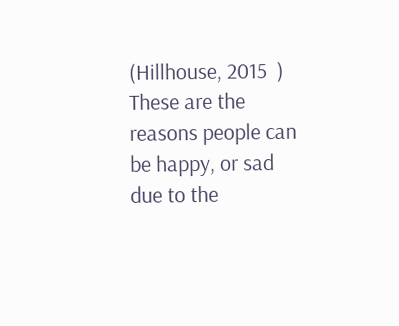(Hillhouse, 2015  ) These are the reasons people can be happy, or sad due to the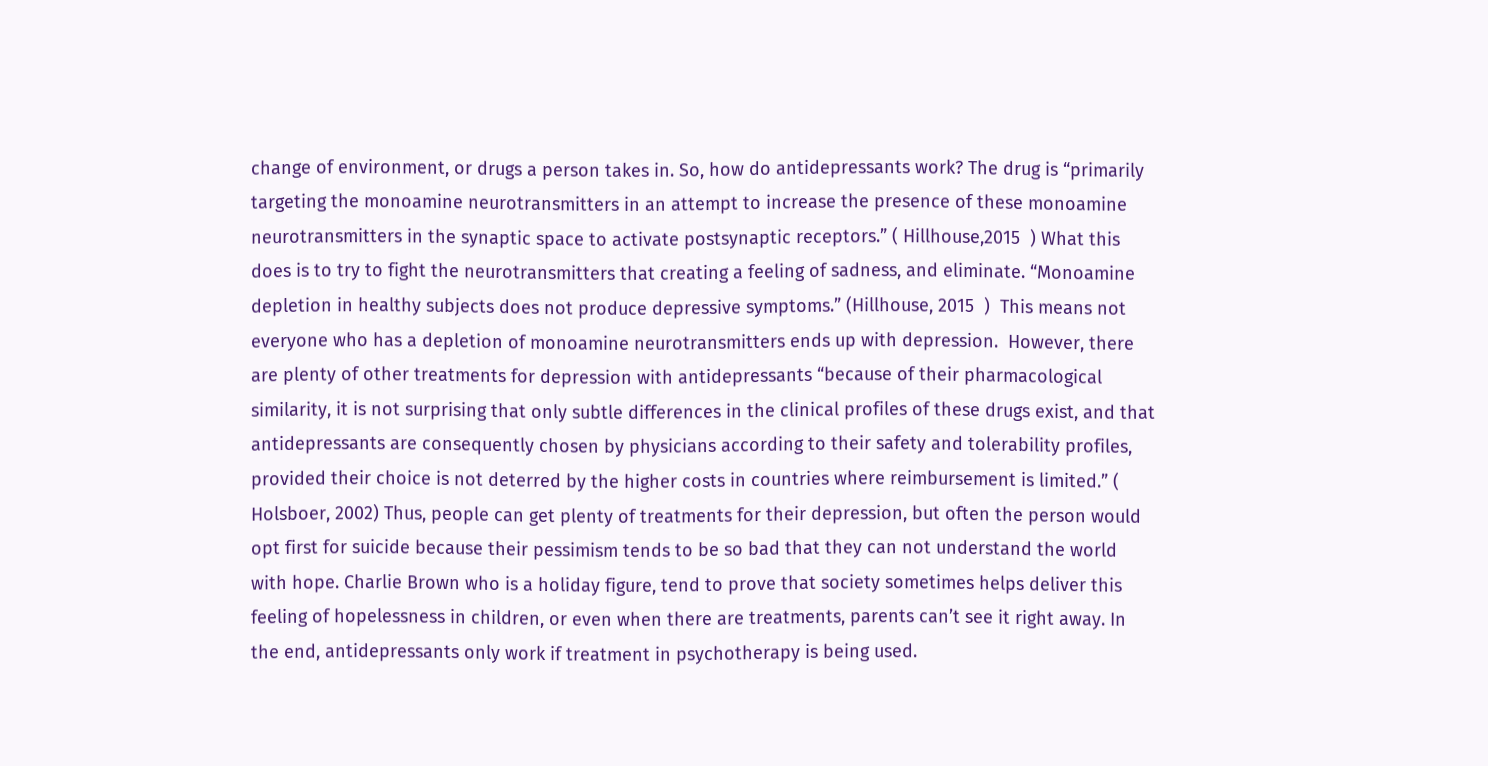change of environment, or drugs a person takes in. So, how do antidepressants work? The drug is “primarily targeting the monoamine neurotransmitters in an attempt to increase the presence of these monoamine neurotransmitters in the synaptic space to activate postsynaptic receptors.” ( Hillhouse,2015  ) What this does is to try to fight the neurotransmitters that creating a feeling of sadness, and eliminate. “Monoamine depletion in healthy subjects does not produce depressive symptoms.” (Hillhouse, 2015  )  This means not everyone who has a depletion of monoamine neurotransmitters ends up with depression.  However, there are plenty of other treatments for depression with antidepressants “because of their pharmacological similarity, it is not surprising that only subtle differences in the clinical profiles of these drugs exist, and that antidepressants are consequently chosen by physicians according to their safety and tolerability profiles, provided their choice is not deterred by the higher costs in countries where reimbursement is limited.” ( Holsboer, 2002) Thus, people can get plenty of treatments for their depression, but often the person would opt first for suicide because their pessimism tends to be so bad that they can not understand the world with hope. Charlie Brown who is a holiday figure, tend to prove that society sometimes helps deliver this feeling of hopelessness in children, or even when there are treatments, parents can’t see it right away. In the end, antidepressants only work if treatment in psychotherapy is being used.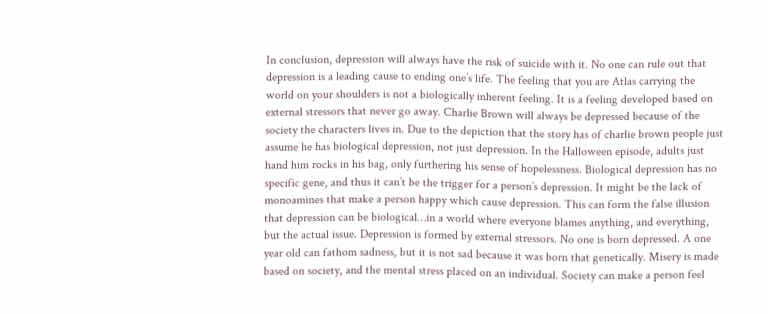In conclusion, depression will always have the risk of suicide with it. No one can rule out that depression is a leading cause to ending one’s life. The feeling that you are Atlas carrying the world on your shoulders is not a biologically inherent feeling. It is a feeling developed based on external stressors that never go away. Charlie Brown will always be depressed because of the society the characters lives in. Due to the depiction that the story has of charlie brown people just assume he has biological depression, not just depression. In the Halloween episode, adults just hand him rocks in his bag, only furthering his sense of hopelessness. Biological depression has no specific gene, and thus it can’t be the trigger for a person’s depression. It might be the lack of monoamines that make a person happy which cause depression. This can form the false illusion that depression can be biological…in a world where everyone blames anything, and everything, but the actual issue. Depression is formed by external stressors. No one is born depressed. A one year old can fathom sadness, but it is not sad because it was born that genetically. Misery is made based on society, and the mental stress placed on an individual. Society can make a person feel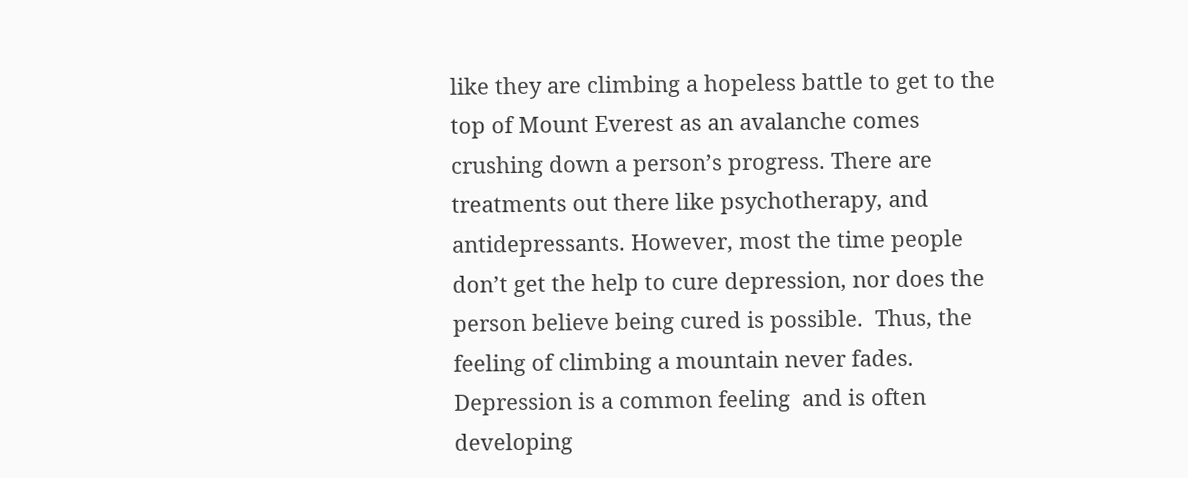like they are climbing a hopeless battle to get to the top of Mount Everest as an avalanche comes crushing down a person’s progress. There are treatments out there like psychotherapy, and antidepressants. However, most the time people don’t get the help to cure depression, nor does the person believe being cured is possible.  Thus, the feeling of climbing a mountain never fades. Depression is a common feeling  and is often developing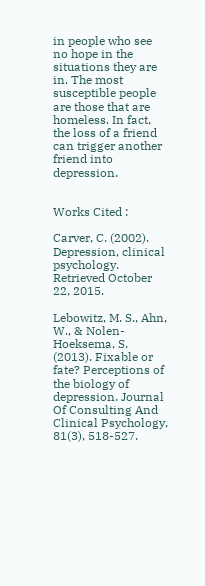in people who see no hope in the situations they are in. The most susceptible people are those that are homeless. In fact, the loss of a friend can trigger another friend into depression.


Works Cited :

Carver, C. (2002). Depression, clinical psychology. Retrieved October 22, 2015.

Lebowitz, M. S., Ahn, W., & Nolen-Hoeksema, S. (2013). Fixable or fate? Perceptions of the biology of depression. Journal Of Consulting And Clinical Psychology, 81(3), 518-527.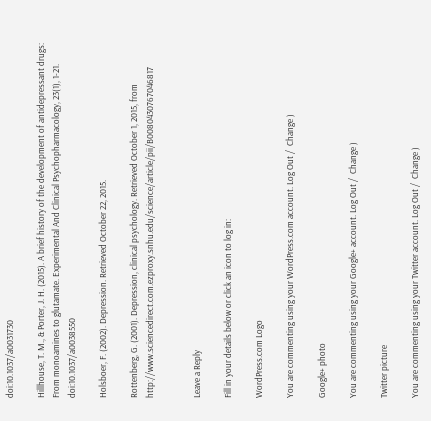doi:10.1037/a0031730

Hillhouse, T. M., & Porter, J. H. (2015). A brief history of the development of antidepressant drugs: From monoamines to glutamate. Experimental And Clinical Psychopharmacology, 23(1), 1-21. doi:10.1037/a0038550

Holsboer, F. (2002). Depression. Retrieved October 22, 2015.

Rottenberg, G. (2001). Depression, clinical psychology. Retrieved October 1, 2015, from http://www.sciencedirect.com.ezproxy.snhu.edu/science/article/pii/B0080430767046817


Leave a Reply

Fill in your details below or click an icon to log in:

WordPress.com Logo

You are commenting using your WordPress.com account. Log Out /  Change )

Google+ photo

You are commenting using your Google+ account. Log Out /  Change )

Twitter picture

You are commenting using your Twitter account. Log Out /  Change )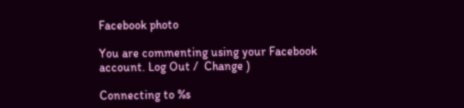Facebook photo

You are commenting using your Facebook account. Log Out /  Change )

Connecting to %s